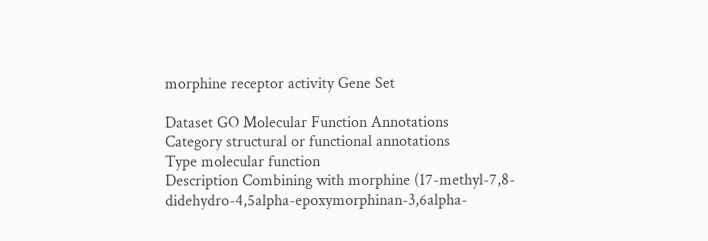morphine receptor activity Gene Set

Dataset GO Molecular Function Annotations
Category structural or functional annotations
Type molecular function
Description Combining with morphine (17-methyl-7,8-didehydro-4,5alpha-epoxymorphinan-3,6alpha-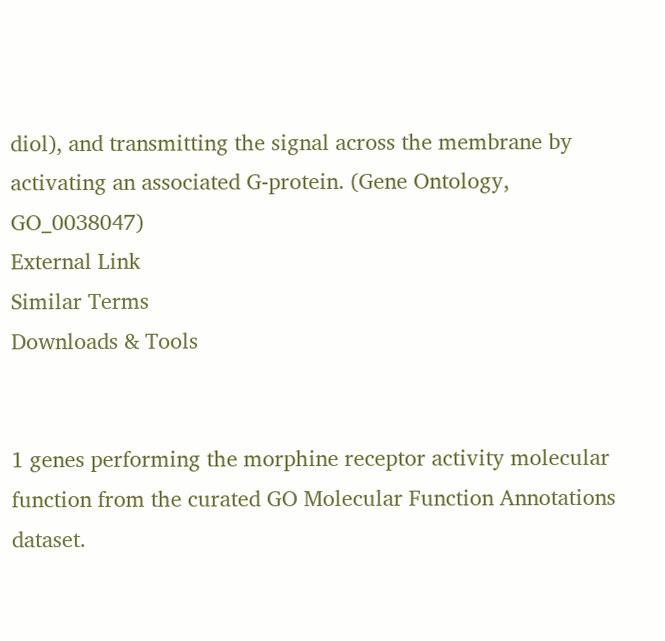diol), and transmitting the signal across the membrane by activating an associated G-protein. (Gene Ontology, GO_0038047)
External Link
Similar Terms
Downloads & Tools


1 genes performing the morphine receptor activity molecular function from the curated GO Molecular Function Annotations dataset.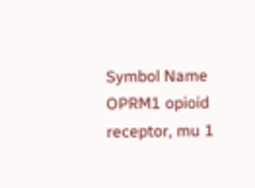Symbol Name
OPRM1 opioid receptor, mu 1